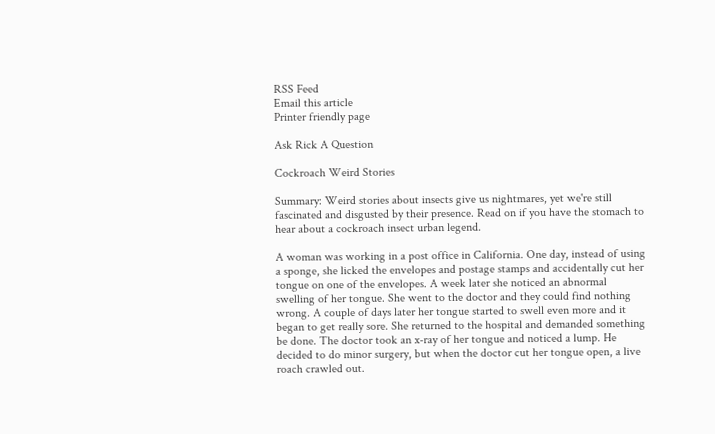RSS Feed
Email this article
Printer friendly page

Ask Rick A Question

Cockroach Weird Stories

Summary: Weird stories about insects give us nightmares, yet we're still fascinated and disgusted by their presence. Read on if you have the stomach to hear about a cockroach insect urban legend.

A woman was working in a post office in California. One day, instead of using a sponge, she licked the envelopes and postage stamps and accidentally cut her tongue on one of the envelopes. A week later she noticed an abnormal swelling of her tongue. She went to the doctor and they could find nothing wrong. A couple of days later her tongue started to swell even more and it began to get really sore. She returned to the hospital and demanded something be done. The doctor took an x-ray of her tongue and noticed a lump. He decided to do minor surgery, but when the doctor cut her tongue open, a live roach crawled out.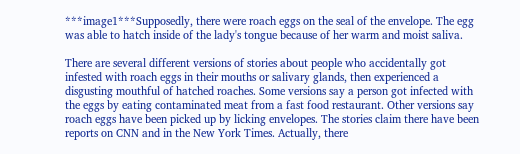***image1***Supposedly, there were roach eggs on the seal of the envelope. The egg was able to hatch inside of the lady's tongue because of her warm and moist saliva.

There are several different versions of stories about people who accidentally got infested with roach eggs in their mouths or salivary glands, then experienced a disgusting mouthful of hatched roaches. Some versions say a person got infected with the eggs by eating contaminated meat from a fast food restaurant. Other versions say roach eggs have been picked up by licking envelopes. The stories claim there have been reports on CNN and in the New York Times. Actually, there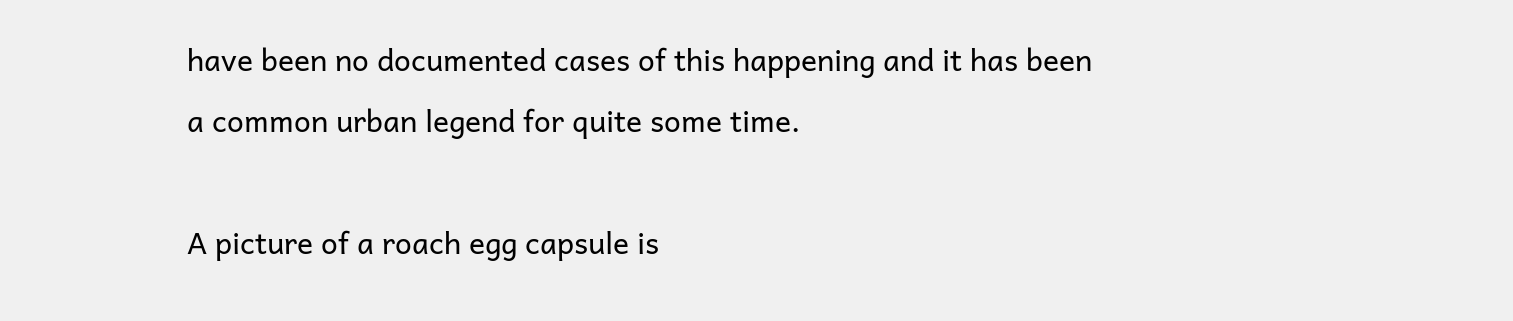have been no documented cases of this happening and it has been a common urban legend for quite some time.

A picture of a roach egg capsule is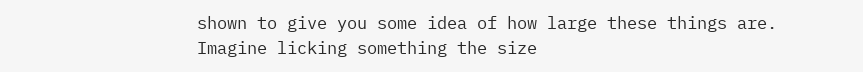shown to give you some idea of how large these things are. Imagine licking something the size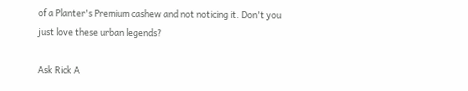of a Planter's Premium cashew and not noticing it. Don't you just love these urban legends?

Ask Rick A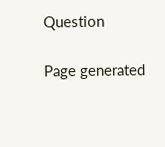Question


Page generated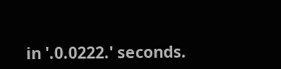in '.0.0222.' seconds.